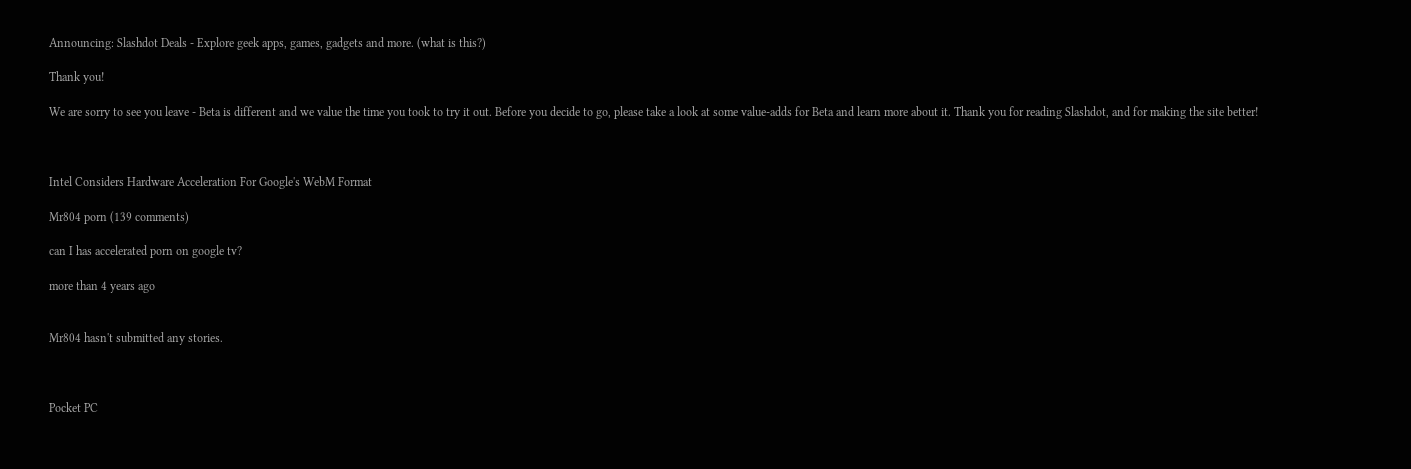Announcing: Slashdot Deals - Explore geek apps, games, gadgets and more. (what is this?)

Thank you!

We are sorry to see you leave - Beta is different and we value the time you took to try it out. Before you decide to go, please take a look at some value-adds for Beta and learn more about it. Thank you for reading Slashdot, and for making the site better!



Intel Considers Hardware Acceleration For Google's WebM Format

Mr804 porn (139 comments)

can I has accelerated porn on google tv?

more than 4 years ago


Mr804 hasn't submitted any stories.



Pocket PC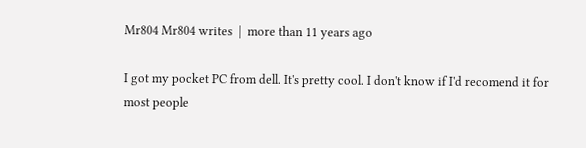Mr804 Mr804 writes  |  more than 11 years ago

I got my pocket PC from dell. It's pretty cool. I don't know if I'd recomend it for most people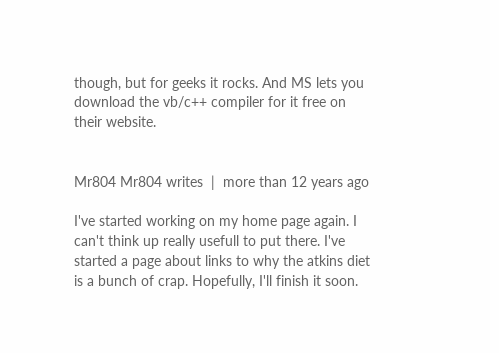though, but for geeks it rocks. And MS lets you download the vb/c++ compiler for it free on their website.


Mr804 Mr804 writes  |  more than 12 years ago

I've started working on my home page again. I can't think up really usefull to put there. I've started a page about links to why the atkins diet is a bunch of crap. Hopefully, I'll finish it soon.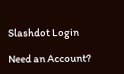Slashdot Login

Need an Account?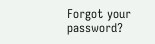Forgot your password?